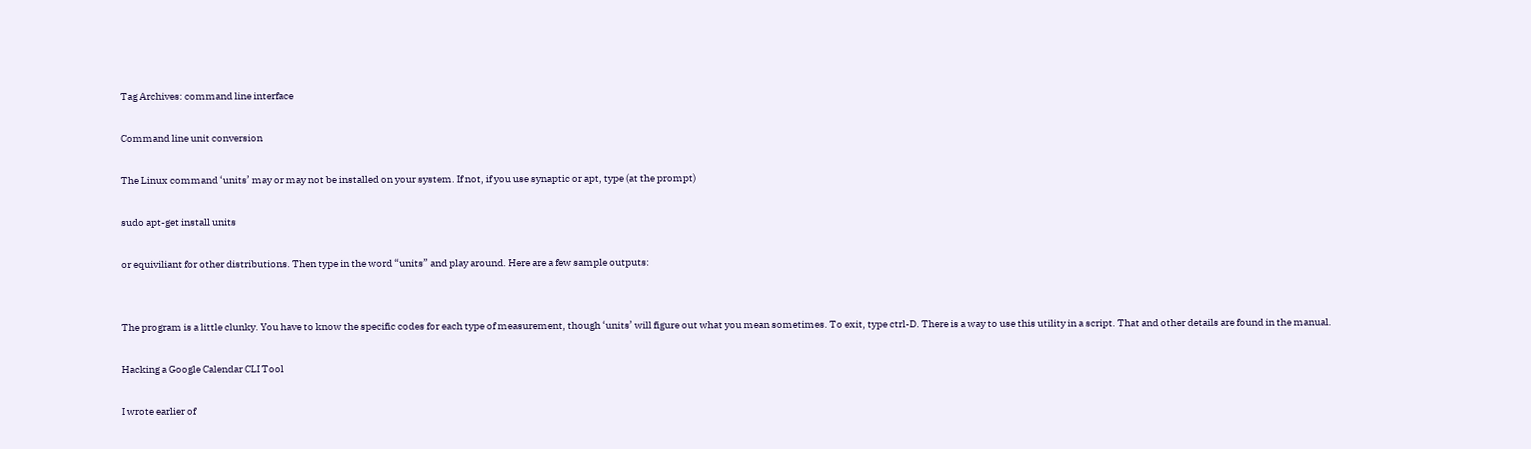Tag Archives: command line interface

Command line unit conversion

The Linux command ‘units’ may or may not be installed on your system. If not, if you use synaptic or apt, type (at the prompt)

sudo apt-get install units

or equiviliant for other distributions. Then type in the word “units” and play around. Here are a few sample outputs:


The program is a little clunky. You have to know the specific codes for each type of measurement, though ‘units’ will figure out what you mean sometimes. To exit, type ctrl-D. There is a way to use this utility in a script. That and other details are found in the manual.

Hacking a Google Calendar CLI Tool

I wrote earlier of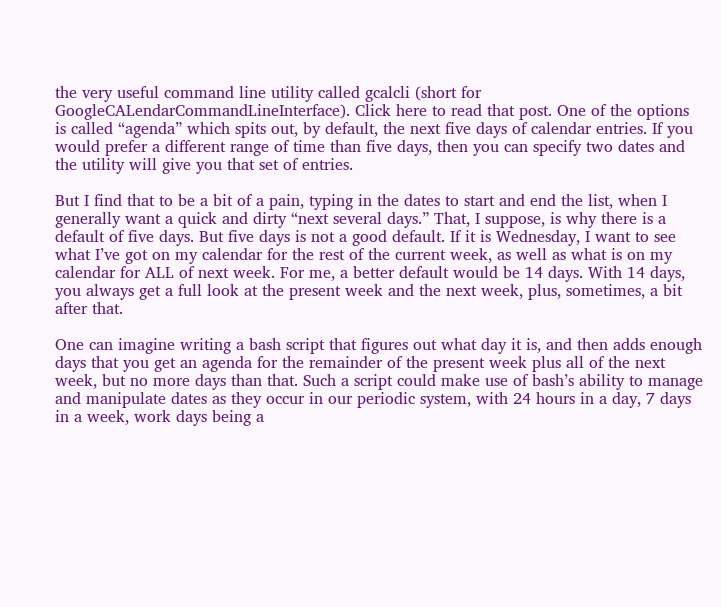the very useful command line utility called gcalcli (short for GoogleCALendarCommandLineInterface). Click here to read that post. One of the options is called “agenda” which spits out, by default, the next five days of calendar entries. If you would prefer a different range of time than five days, then you can specify two dates and the utility will give you that set of entries.

But I find that to be a bit of a pain, typing in the dates to start and end the list, when I generally want a quick and dirty “next several days.” That, I suppose, is why there is a default of five days. But five days is not a good default. If it is Wednesday, I want to see what I’ve got on my calendar for the rest of the current week, as well as what is on my calendar for ALL of next week. For me, a better default would be 14 days. With 14 days, you always get a full look at the present week and the next week, plus, sometimes, a bit after that.

One can imagine writing a bash script that figures out what day it is, and then adds enough days that you get an agenda for the remainder of the present week plus all of the next week, but no more days than that. Such a script could make use of bash’s ability to manage and manipulate dates as they occur in our periodic system, with 24 hours in a day, 7 days in a week, work days being a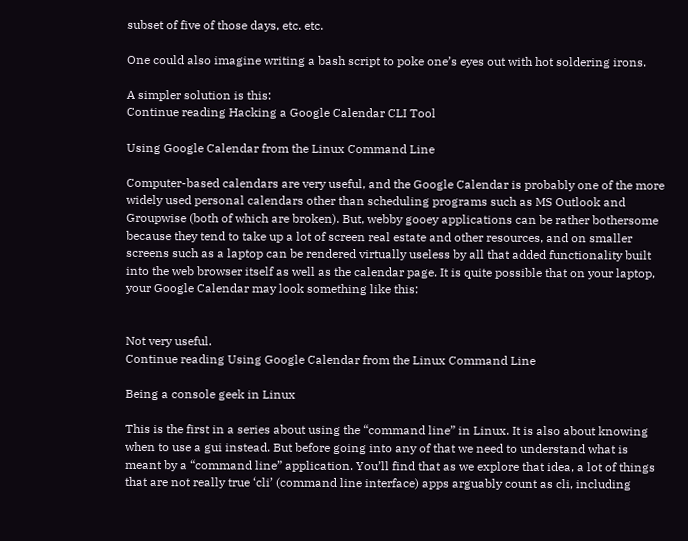subset of five of those days, etc. etc.

One could also imagine writing a bash script to poke one’s eyes out with hot soldering irons.

A simpler solution is this:
Continue reading Hacking a Google Calendar CLI Tool

Using Google Calendar from the Linux Command Line

Computer-based calendars are very useful, and the Google Calendar is probably one of the more widely used personal calendars other than scheduling programs such as MS Outlook and Groupwise (both of which are broken). But, webby gooey applications can be rather bothersome because they tend to take up a lot of screen real estate and other resources, and on smaller screens such as a laptop can be rendered virtually useless by all that added functionality built into the web browser itself as well as the calendar page. It is quite possible that on your laptop, your Google Calendar may look something like this:


Not very useful.
Continue reading Using Google Calendar from the Linux Command Line

Being a console geek in Linux

This is the first in a series about using the “command line” in Linux. It is also about knowing when to use a gui instead. But before going into any of that we need to understand what is meant by a “command line” application. You’ll find that as we explore that idea, a lot of things that are not really true ‘cli’ (command line interface) apps arguably count as cli, including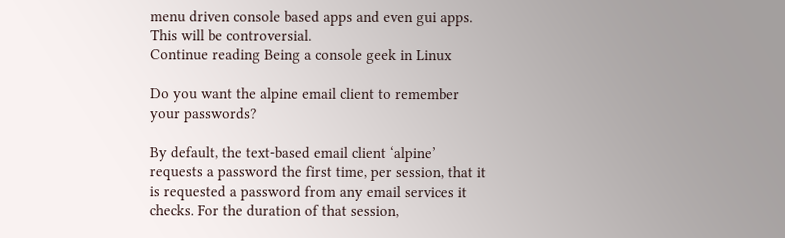menu driven console based apps and even gui apps. This will be controversial.
Continue reading Being a console geek in Linux

Do you want the alpine email client to remember your passwords?

By default, the text-based email client ‘alpine’ requests a password the first time, per session, that it is requested a password from any email services it checks. For the duration of that session,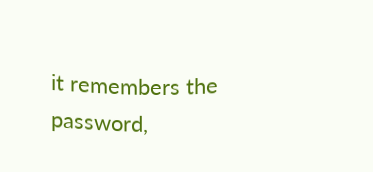it remembers the password,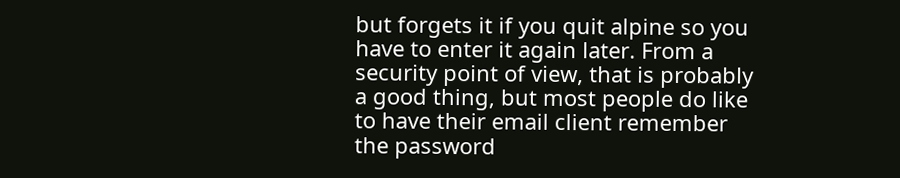but forgets it if you quit alpine so you have to enter it again later. From a security point of view, that is probably a good thing, but most people do like to have their email client remember the password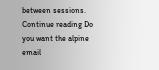between sessions.
Continue reading Do you want the alpine email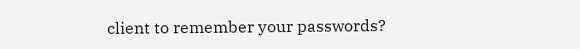client to remember your passwords?